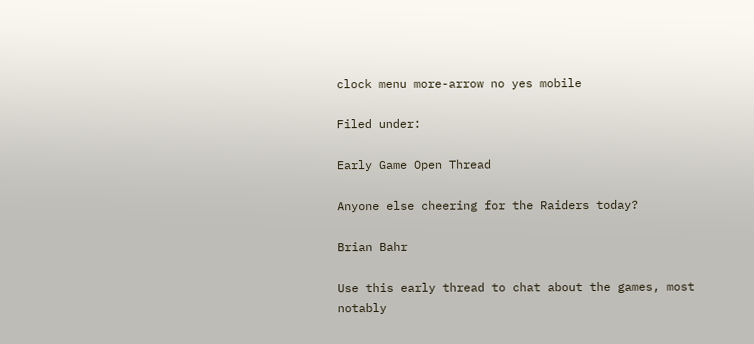clock menu more-arrow no yes mobile

Filed under:

Early Game Open Thread

Anyone else cheering for the Raiders today?

Brian Bahr

Use this early thread to chat about the games, most notably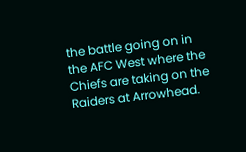the battle going on in the AFC West where the Chiefs are taking on the Raiders at Arrowhead.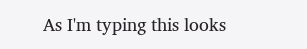As I'm typing this looks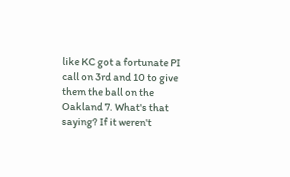like KC got a fortunate PI call on 3rd and 10 to give them the ball on the Oakland 7. What's that saying? If it weren't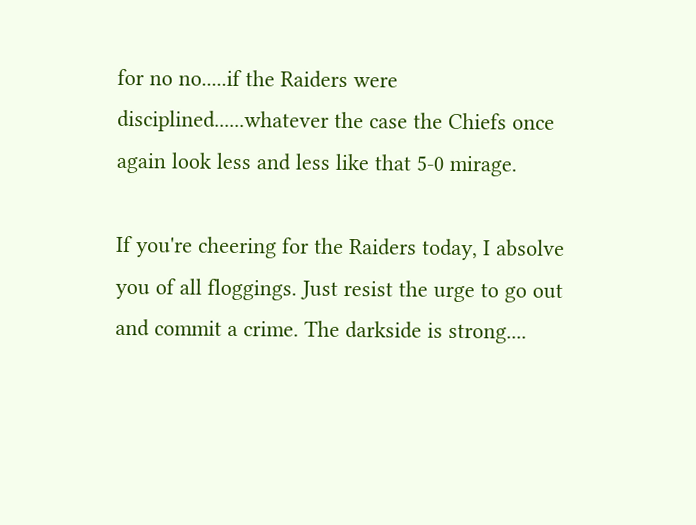for no no.....if the Raiders were disciplined......whatever the case the Chiefs once again look less and less like that 5-0 mirage.

If you're cheering for the Raiders today, I absolve you of all floggings. Just resist the urge to go out and commit a crime. The darkside is strong....